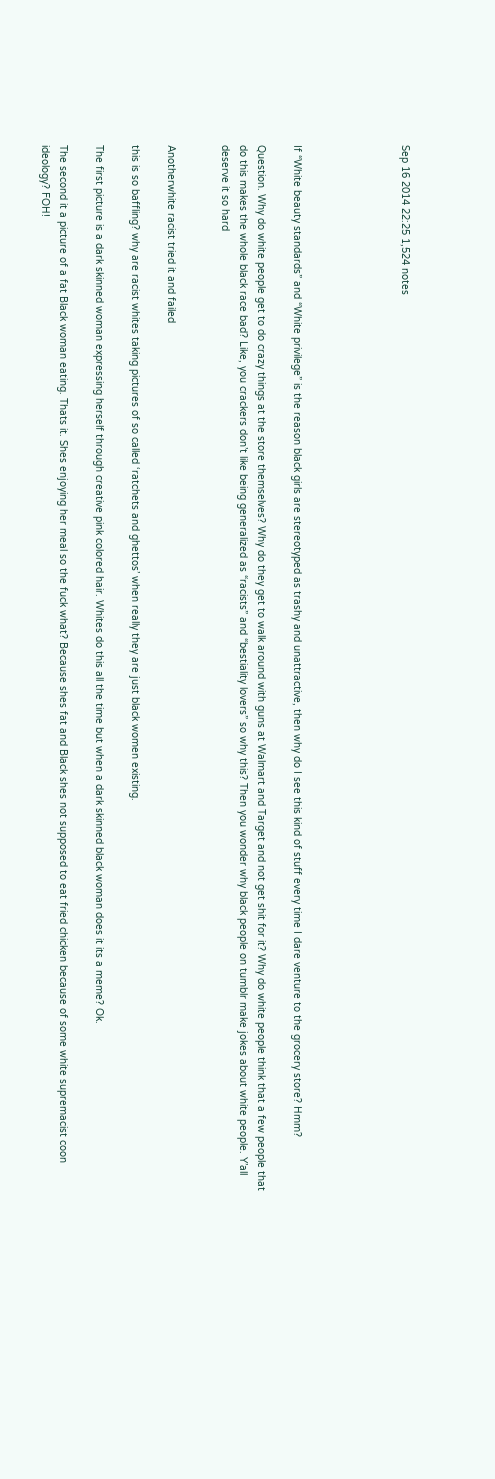Sep 16 2014 22:25 1,524 notes





If “White beauty standards” and “White privilege” is the reason black girls are stereotyped as trashy and unattractive, then why do I see this kind of stuff every time I dare venture to the grocery store? Hmm?

Question. Why do white people get to do crazy things at the store themselves? Why do they get to walk around with guns at Walmart and Target and not get shit for it? Why do white people think that a few people that do this makes the whole black race bad? Like, you crackers don’t like being generalized as “racists” and “bestiality lovers” so why this? Then you wonder why black people on tumblr make jokes about white people. Y’all deserve it so hard


Anotherwhite racist tried it and failed

this is so baffling? why are racist whites taking pictures of so called ‘ratchets and ghettos’ when really they are just black women existing.

The first picture is a dark skinned woman expressing herself through creative pink colored hair. Whites do this all the time but when a dark skinned black woman does it its a meme? Ok.

The second it a picture of a fat Black woman eating. Thats it. Shes enjoying her meal so the fuck what? Because shes fat and Black shes not supposed to eat fried chicken because of some white supremacist coon ideology? FOH!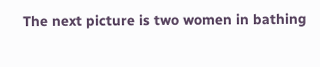The next picture is two women in bathing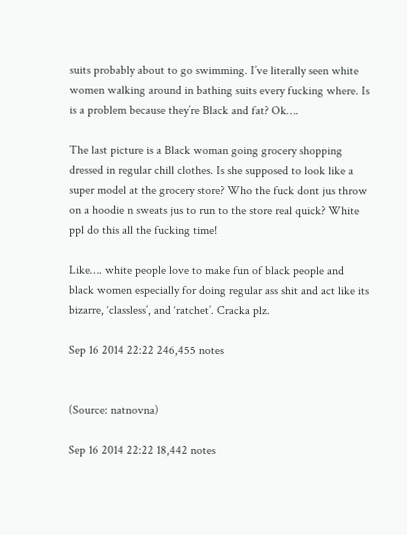suits probably about to go swimming. I’ve literally seen white women walking around in bathing suits every fucking where. Is is a problem because they’re Black and fat? Ok….

The last picture is a Black woman going grocery shopping dressed in regular chill clothes. Is she supposed to look like a super model at the grocery store? Who the fuck dont jus throw on a hoodie n sweats jus to run to the store real quick? White ppl do this all the fucking time!

Like…. white people love to make fun of black people and black women especially for doing regular ass shit and act like its bizarre, ‘classless’, and ‘ratchet’. Cracka plz.

Sep 16 2014 22:22 246,455 notes


(Source: natnovna)

Sep 16 2014 22:22 18,442 notes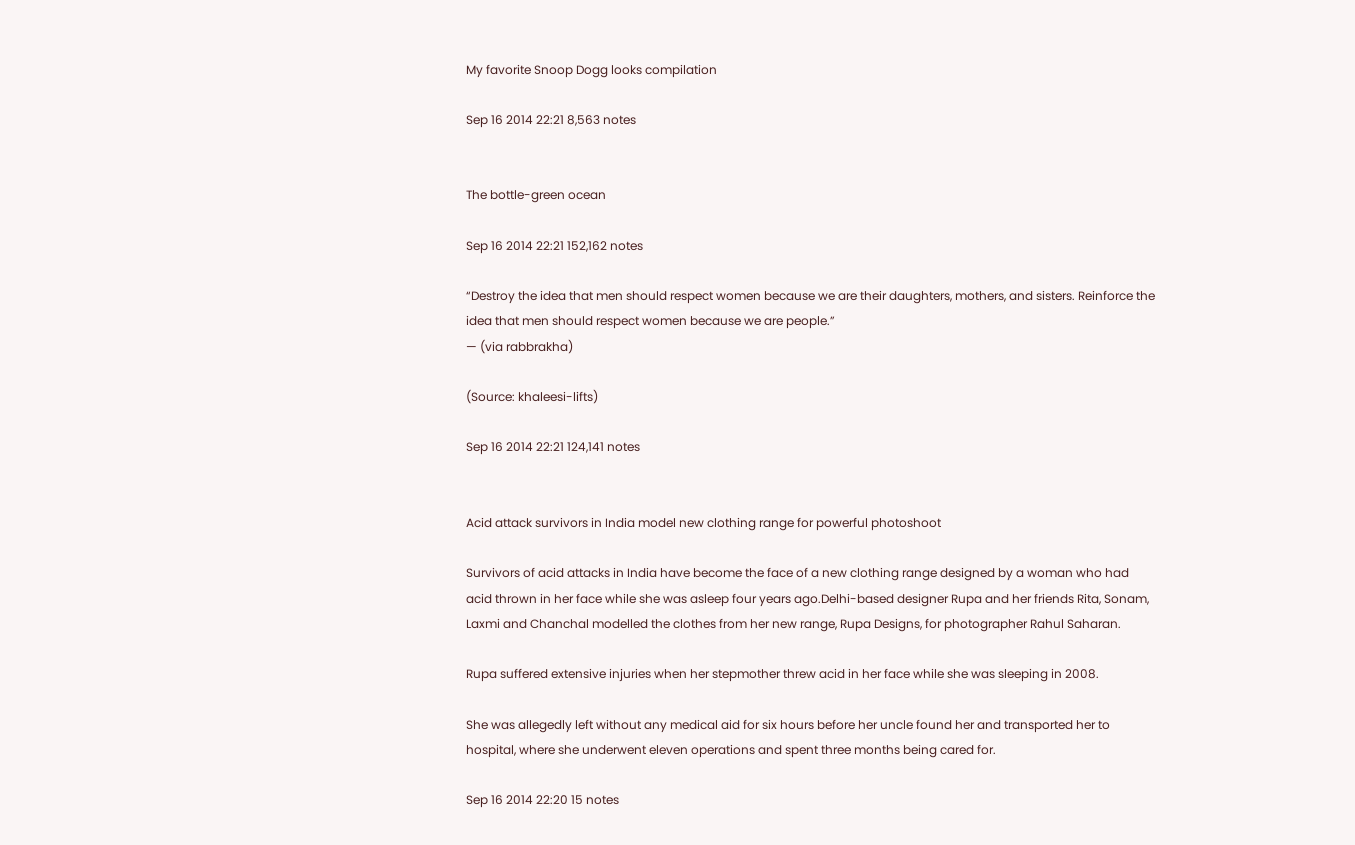My favorite Snoop Dogg looks compilation

Sep 16 2014 22:21 8,563 notes


The bottle-green ocean

Sep 16 2014 22:21 152,162 notes

“Destroy the idea that men should respect women because we are their daughters, mothers, and sisters. Reinforce the idea that men should respect women because we are people.”
— (via rabbrakha)

(Source: khaleesi-lifts)

Sep 16 2014 22:21 124,141 notes


Acid attack survivors in India model new clothing range for powerful photoshoot

Survivors of acid attacks in India have become the face of a new clothing range designed by a woman who had acid thrown in her face while she was asleep four years ago.Delhi-based designer Rupa and her friends Rita, Sonam, Laxmi and Chanchal modelled the clothes from her new range, Rupa Designs, for photographer Rahul Saharan.

Rupa suffered extensive injuries when her stepmother threw acid in her face while she was sleeping in 2008.

She was allegedly left without any medical aid for six hours before her uncle found her and transported her to hospital, where she underwent eleven operations and spent three months being cared for.

Sep 16 2014 22:20 15 notes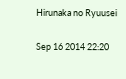Hirunaka no Ryuusei

Sep 16 2014 22:20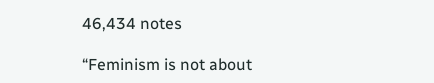46,434 notes

“Feminism is not about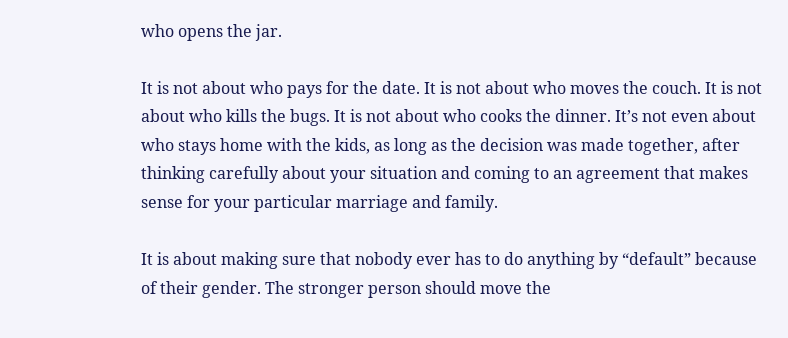who opens the jar.

It is not about who pays for the date. It is not about who moves the couch. It is not about who kills the bugs. It is not about who cooks the dinner. It’s not even about who stays home with the kids, as long as the decision was made together, after thinking carefully about your situation and coming to an agreement that makes sense for your particular marriage and family.

It is about making sure that nobody ever has to do anything by “default” because of their gender. The stronger person should move the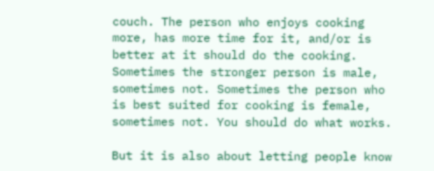couch. The person who enjoys cooking more, has more time for it, and/or is better at it should do the cooking. Sometimes the stronger person is male, sometimes not. Sometimes the person who is best suited for cooking is female, sometimes not. You should do what works.

But it is also about letting people know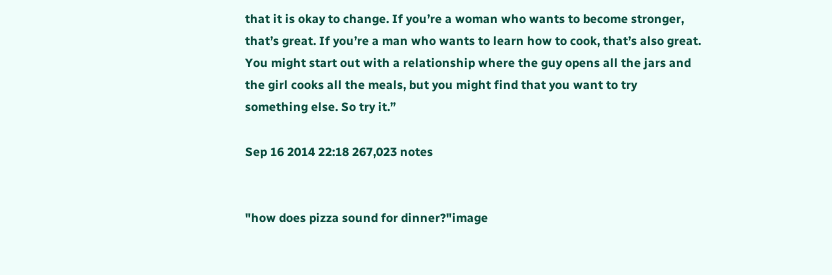that it is okay to change. If you’re a woman who wants to become stronger, that’s great. If you’re a man who wants to learn how to cook, that’s also great. You might start out with a relationship where the guy opens all the jars and the girl cooks all the meals, but you might find that you want to try something else. So try it.”

Sep 16 2014 22:18 267,023 notes


"how does pizza sound for dinner?"image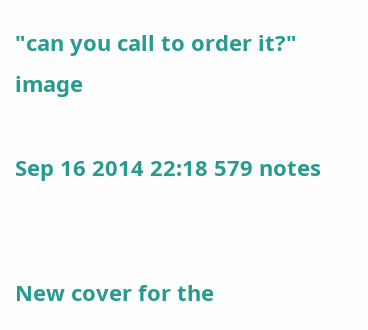"can you call to order it?" image

Sep 16 2014 22:18 579 notes


New cover for the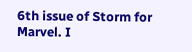6th issue of Storm for Marvel. I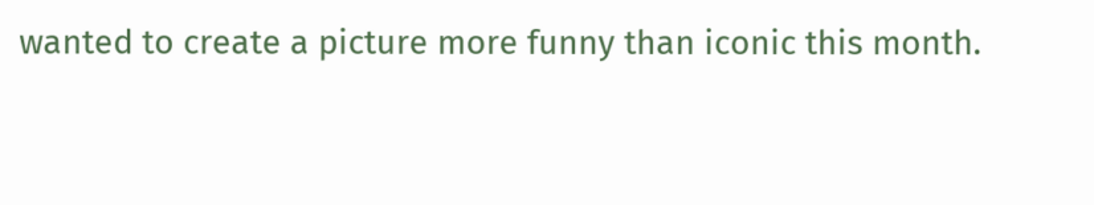wanted to create a picture more funny than iconic this month.